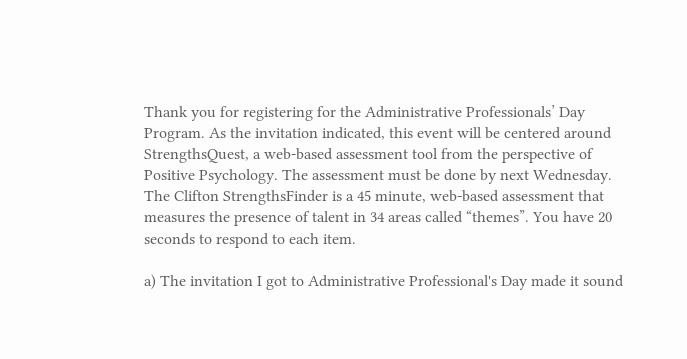Thank you for registering for the Administrative Professionals’ Day Program. As the invitation indicated, this event will be centered around StrengthsQuest, a web-based assessment tool from the perspective of Positive Psychology. The assessment must be done by next Wednesday. The Clifton StrengthsFinder is a 45 minute, web-based assessment that measures the presence of talent in 34 areas called “themes”. You have 20 seconds to respond to each item.

a) The invitation I got to Administrative Professional's Day made it sound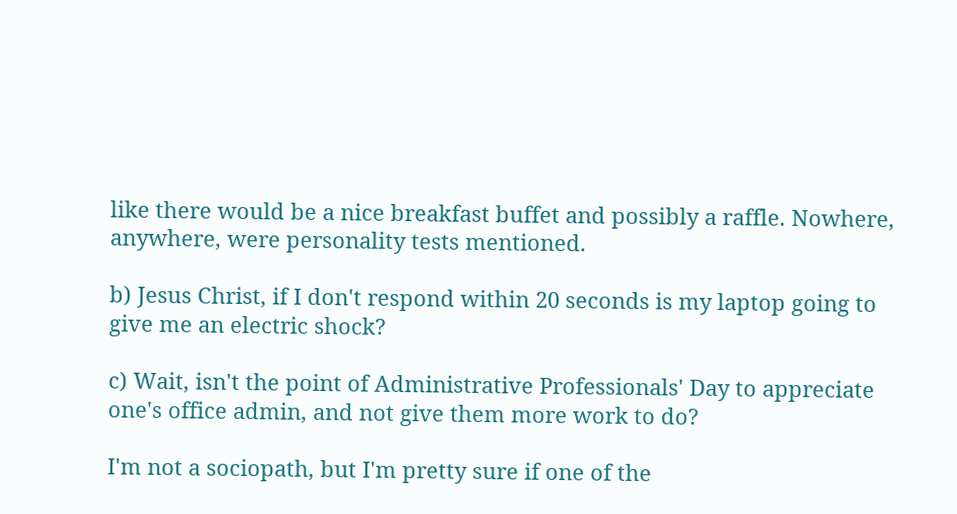like there would be a nice breakfast buffet and possibly a raffle. Nowhere, anywhere, were personality tests mentioned.

b) Jesus Christ, if I don't respond within 20 seconds is my laptop going to give me an electric shock?

c) Wait, isn't the point of Administrative Professionals' Day to appreciate one's office admin, and not give them more work to do?

I'm not a sociopath, but I'm pretty sure if one of the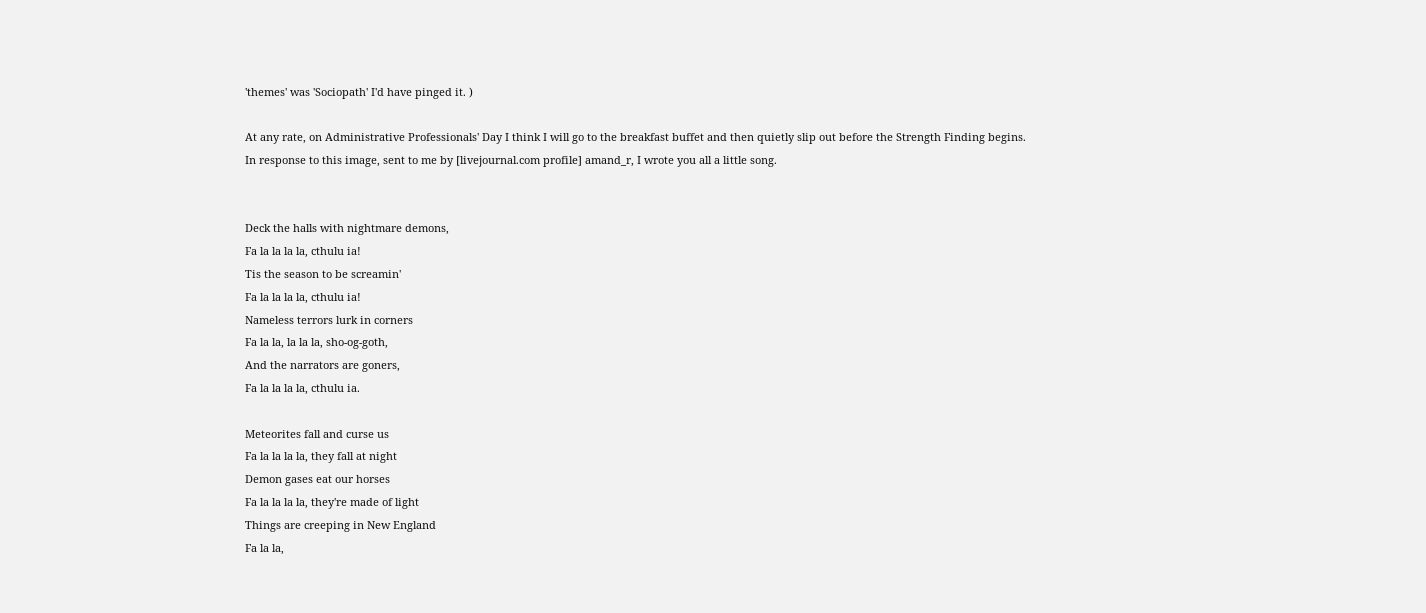'themes' was 'Sociopath' I'd have pinged it. )

At any rate, on Administrative Professionals' Day I think I will go to the breakfast buffet and then quietly slip out before the Strength Finding begins.
In response to this image, sent to me by [livejournal.com profile] amand_r, I wrote you all a little song.


Deck the halls with nightmare demons,
Fa la la la la, cthulu ia!
Tis the season to be screamin'
Fa la la la la, cthulu ia!
Nameless terrors lurk in corners
Fa la la, la la la, sho-og-goth,
And the narrators are goners,
Fa la la la la, cthulu ia.

Meteorites fall and curse us
Fa la la la la, they fall at night
Demon gases eat our horses
Fa la la la la, they're made of light
Things are creeping in New England
Fa la la,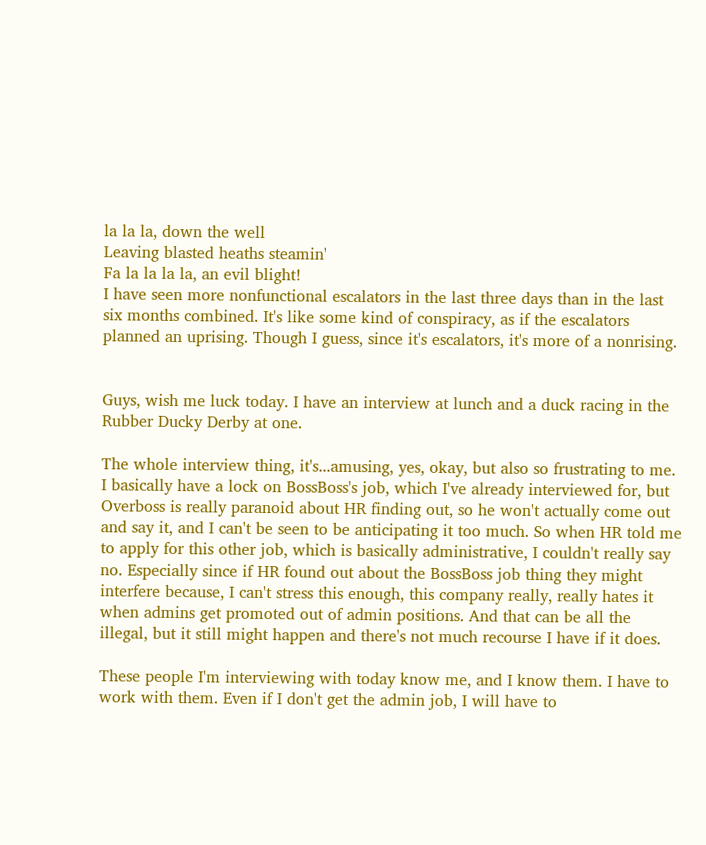la la la, down the well
Leaving blasted heaths steamin'
Fa la la la la, an evil blight!
I have seen more nonfunctional escalators in the last three days than in the last six months combined. It's like some kind of conspiracy, as if the escalators planned an uprising. Though I guess, since it's escalators, it's more of a nonrising.


Guys, wish me luck today. I have an interview at lunch and a duck racing in the Rubber Ducky Derby at one.

The whole interview thing, it's...amusing, yes, okay, but also so frustrating to me. I basically have a lock on BossBoss's job, which I've already interviewed for, but Overboss is really paranoid about HR finding out, so he won't actually come out and say it, and I can't be seen to be anticipating it too much. So when HR told me to apply for this other job, which is basically administrative, I couldn't really say no. Especially since if HR found out about the BossBoss job thing they might interfere because, I can't stress this enough, this company really, really hates it when admins get promoted out of admin positions. And that can be all the illegal, but it still might happen and there's not much recourse I have if it does.

These people I'm interviewing with today know me, and I know them. I have to work with them. Even if I don't get the admin job, I will have to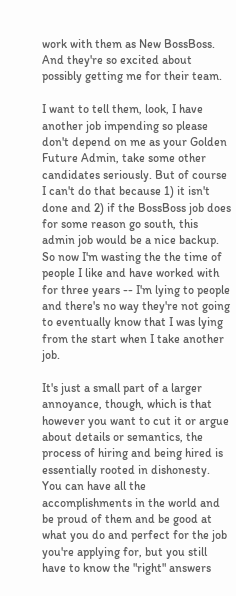work with them as New BossBoss. And they're so excited about possibly getting me for their team.

I want to tell them, look, I have another job impending so please don't depend on me as your Golden Future Admin, take some other candidates seriously. But of course I can't do that because 1) it isn't done and 2) if the BossBoss job does for some reason go south, this admin job would be a nice backup. So now I'm wasting the the time of people I like and have worked with for three years -- I'm lying to people and there's no way they're not going to eventually know that I was lying from the start when I take another job.

It's just a small part of a larger annoyance, though, which is that however you want to cut it or argue about details or semantics, the process of hiring and being hired is essentially rooted in dishonesty. You can have all the accomplishments in the world and be proud of them and be good at what you do and perfect for the job you're applying for, but you still have to know the "right" answers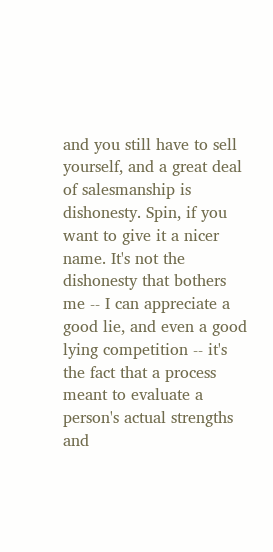and you still have to sell yourself, and a great deal of salesmanship is dishonesty. Spin, if you want to give it a nicer name. It's not the dishonesty that bothers me -- I can appreciate a good lie, and even a good lying competition -- it's the fact that a process meant to evaluate a person's actual strengths and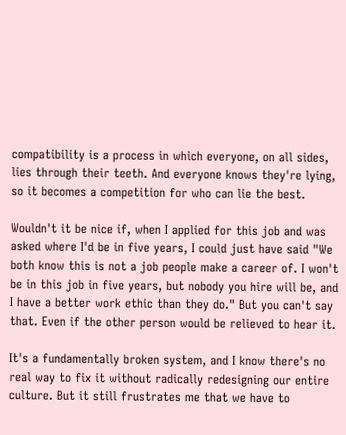compatibility is a process in which everyone, on all sides, lies through their teeth. And everyone knows they're lying, so it becomes a competition for who can lie the best.

Wouldn't it be nice if, when I applied for this job and was asked where I'd be in five years, I could just have said "We both know this is not a job people make a career of. I won't be in this job in five years, but nobody you hire will be, and I have a better work ethic than they do." But you can't say that. Even if the other person would be relieved to hear it.

It's a fundamentally broken system, and I know there's no real way to fix it without radically redesigning our entire culture. But it still frustrates me that we have to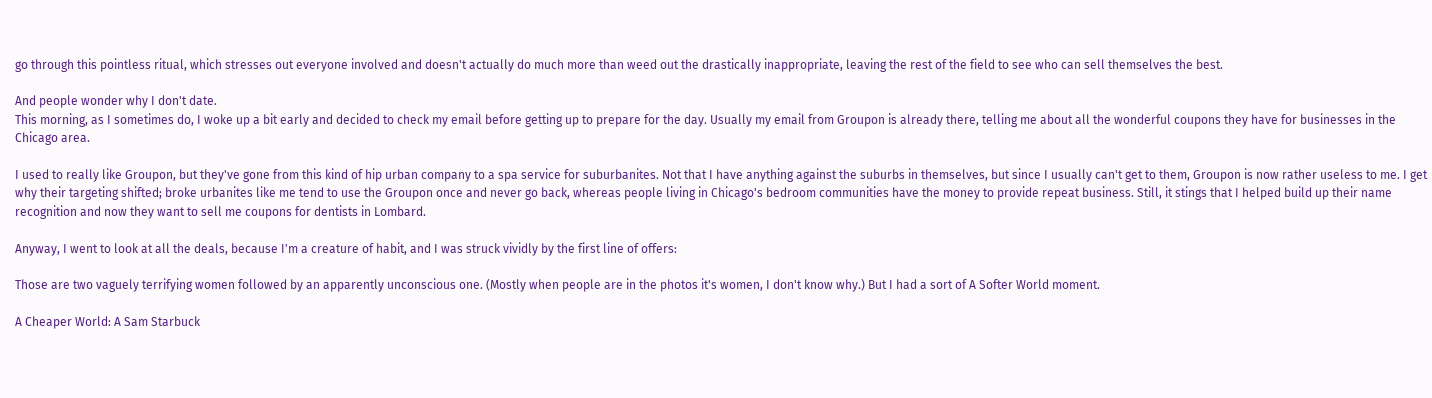go through this pointless ritual, which stresses out everyone involved and doesn't actually do much more than weed out the drastically inappropriate, leaving the rest of the field to see who can sell themselves the best.

And people wonder why I don't date.
This morning, as I sometimes do, I woke up a bit early and decided to check my email before getting up to prepare for the day. Usually my email from Groupon is already there, telling me about all the wonderful coupons they have for businesses in the Chicago area.

I used to really like Groupon, but they've gone from this kind of hip urban company to a spa service for suburbanites. Not that I have anything against the suburbs in themselves, but since I usually can't get to them, Groupon is now rather useless to me. I get why their targeting shifted; broke urbanites like me tend to use the Groupon once and never go back, whereas people living in Chicago's bedroom communities have the money to provide repeat business. Still, it stings that I helped build up their name recognition and now they want to sell me coupons for dentists in Lombard.

Anyway, I went to look at all the deals, because I'm a creature of habit, and I was struck vividly by the first line of offers:

Those are two vaguely terrifying women followed by an apparently unconscious one. (Mostly when people are in the photos it's women, I don't know why.) But I had a sort of A Softer World moment.

A Cheaper World: A Sam Starbuck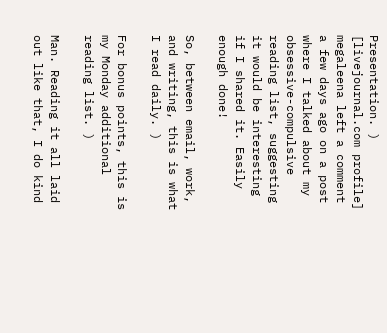Presentation. )
[livejournal.com profile] megaleena left a comment a few days ago on a post where I talked about my obsessive-compulsive reading list, suggesting it would be interesting if I shared it. Easily enough done!

So, between email, work, and writing, this is what I read daily. )

For bonus points, this is my Monday additional reading list. )

Man. Reading it all laid out like that, I do kind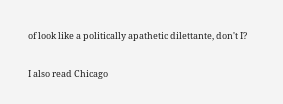of look like a politically apathetic dilettante, don't I?

I also read Chicago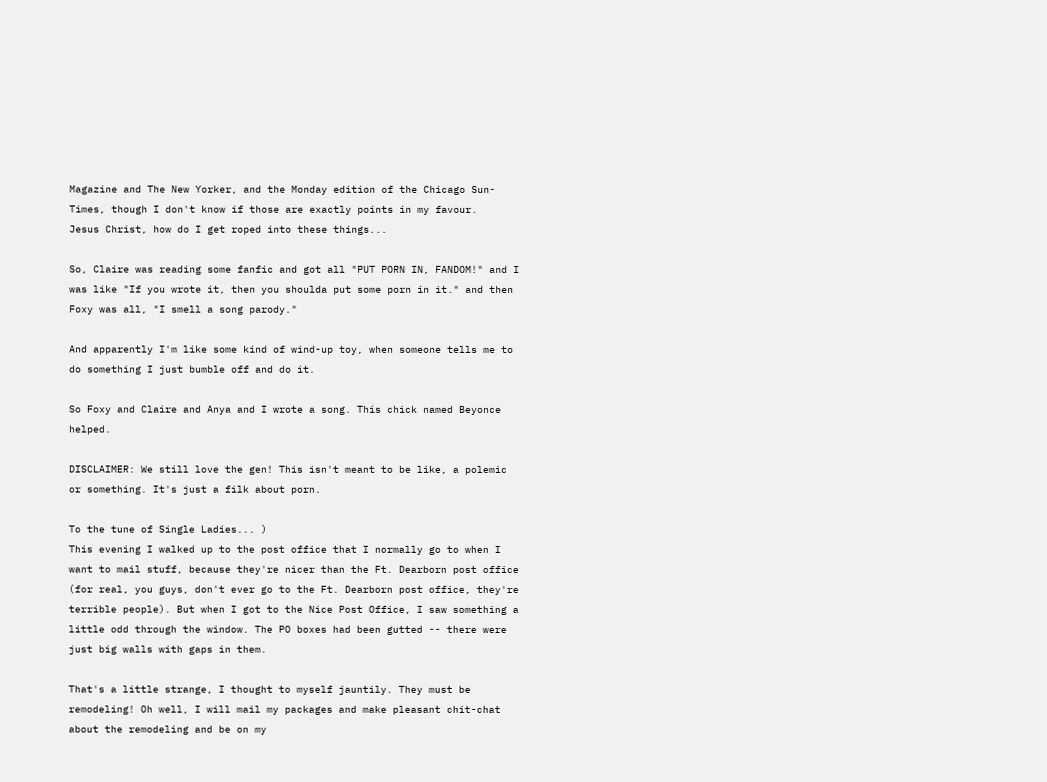Magazine and The New Yorker, and the Monday edition of the Chicago Sun-Times, though I don't know if those are exactly points in my favour.
Jesus Christ, how do I get roped into these things...

So, Claire was reading some fanfic and got all "PUT PORN IN, FANDOM!" and I was like "If you wrote it, then you shoulda put some porn in it." and then Foxy was all, "I smell a song parody."

And apparently I'm like some kind of wind-up toy, when someone tells me to do something I just bumble off and do it.

So Foxy and Claire and Anya and I wrote a song. This chick named Beyonce helped.

DISCLAIMER: We still love the gen! This isn't meant to be like, a polemic or something. It's just a filk about porn.

To the tune of Single Ladies... )
This evening I walked up to the post office that I normally go to when I want to mail stuff, because they're nicer than the Ft. Dearborn post office (for real, you guys, don't ever go to the Ft. Dearborn post office, they're terrible people). But when I got to the Nice Post Office, I saw something a little odd through the window. The PO boxes had been gutted -- there were just big walls with gaps in them.

That's a little strange, I thought to myself jauntily. They must be remodeling! Oh well, I will mail my packages and make pleasant chit-chat about the remodeling and be on my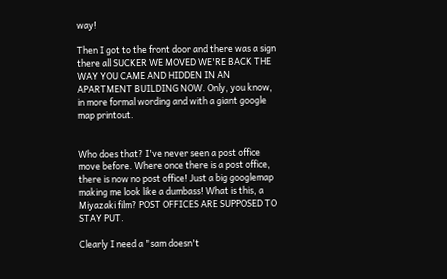way!

Then I got to the front door and there was a sign there all SUCKER WE MOVED WE'RE BACK THE WAY YOU CAME AND HIDDEN IN AN APARTMENT BUILDING NOW. Only, you know, in more formal wording and with a giant google map printout.


Who does that? I've never seen a post office move before. Where once there is a post office, there is now no post office! Just a big googlemap making me look like a dumbass! What is this, a Miyazaki film? POST OFFICES ARE SUPPOSED TO STAY PUT.

Clearly I need a "sam doesn't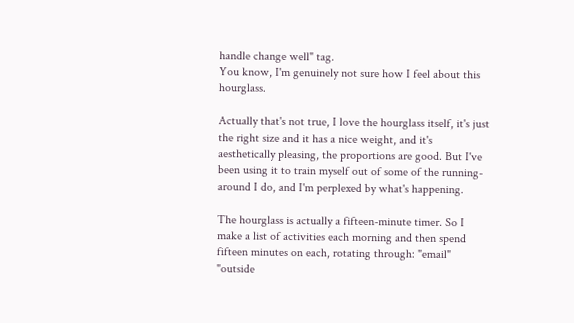handle change well" tag.
You know, I'm genuinely not sure how I feel about this hourglass.

Actually that's not true, I love the hourglass itself, it's just the right size and it has a nice weight, and it's aesthetically pleasing, the proportions are good. But I've been using it to train myself out of some of the running-around I do, and I'm perplexed by what's happening.

The hourglass is actually a fifteen-minute timer. So I make a list of activities each morning and then spend fifteen minutes on each, rotating through: "email" "outside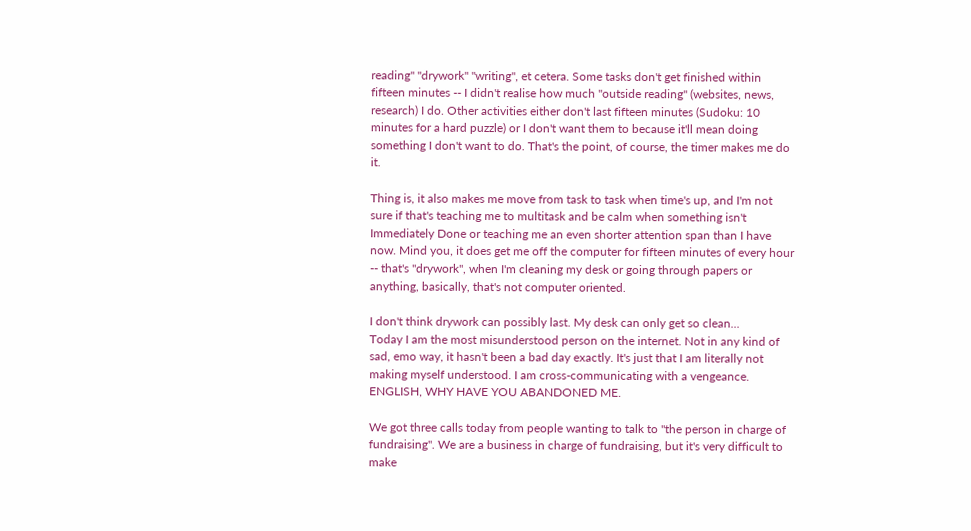reading" "drywork" "writing", et cetera. Some tasks don't get finished within fifteen minutes -- I didn't realise how much "outside reading" (websites, news, research) I do. Other activities either don't last fifteen minutes (Sudoku: 10 minutes for a hard puzzle) or I don't want them to because it'll mean doing something I don't want to do. That's the point, of course, the timer makes me do it.

Thing is, it also makes me move from task to task when time's up, and I'm not sure if that's teaching me to multitask and be calm when something isn't Immediately Done or teaching me an even shorter attention span than I have now. Mind you, it does get me off the computer for fifteen minutes of every hour -- that's "drywork", when I'm cleaning my desk or going through papers or anything, basically, that's not computer oriented.

I don't think drywork can possibly last. My desk can only get so clean...
Today I am the most misunderstood person on the internet. Not in any kind of sad, emo way, it hasn't been a bad day exactly. It's just that I am literally not making myself understood. I am cross-communicating with a vengeance. ENGLISH, WHY HAVE YOU ABANDONED ME.

We got three calls today from people wanting to talk to "the person in charge of fundraising". We are a business in charge of fundraising, but it's very difficult to make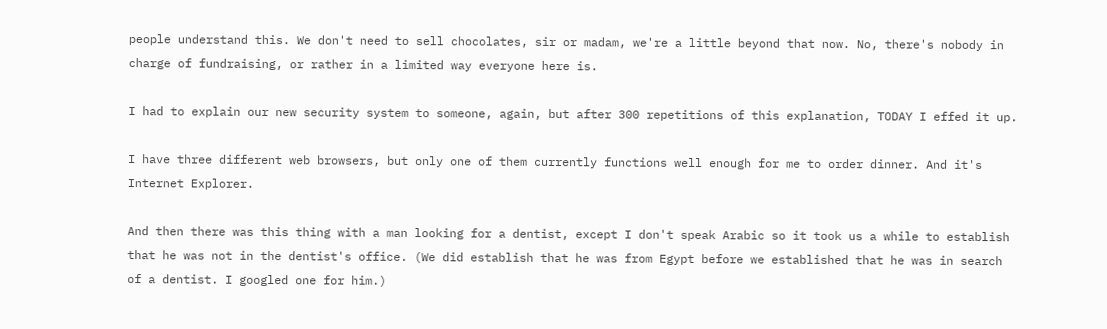people understand this. We don't need to sell chocolates, sir or madam, we're a little beyond that now. No, there's nobody in charge of fundraising, or rather in a limited way everyone here is.

I had to explain our new security system to someone, again, but after 300 repetitions of this explanation, TODAY I effed it up.

I have three different web browsers, but only one of them currently functions well enough for me to order dinner. And it's Internet Explorer.

And then there was this thing with a man looking for a dentist, except I don't speak Arabic so it took us a while to establish that he was not in the dentist's office. (We did establish that he was from Egypt before we established that he was in search of a dentist. I googled one for him.)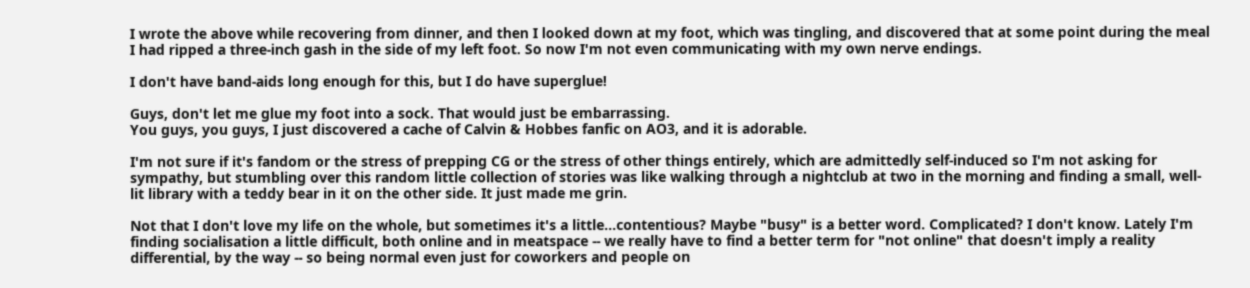I wrote the above while recovering from dinner, and then I looked down at my foot, which was tingling, and discovered that at some point during the meal I had ripped a three-inch gash in the side of my left foot. So now I'm not even communicating with my own nerve endings.

I don't have band-aids long enough for this, but I do have superglue!

Guys, don't let me glue my foot into a sock. That would just be embarrassing.
You guys, you guys, I just discovered a cache of Calvin & Hobbes fanfic on AO3, and it is adorable.

I'm not sure if it's fandom or the stress of prepping CG or the stress of other things entirely, which are admittedly self-induced so I'm not asking for sympathy, but stumbling over this random little collection of stories was like walking through a nightclub at two in the morning and finding a small, well-lit library with a teddy bear in it on the other side. It just made me grin.

Not that I don't love my life on the whole, but sometimes it's a little...contentious? Maybe "busy" is a better word. Complicated? I don't know. Lately I'm finding socialisation a little difficult, both online and in meatspace -- we really have to find a better term for "not online" that doesn't imply a reality differential, by the way -- so being normal even just for coworkers and people on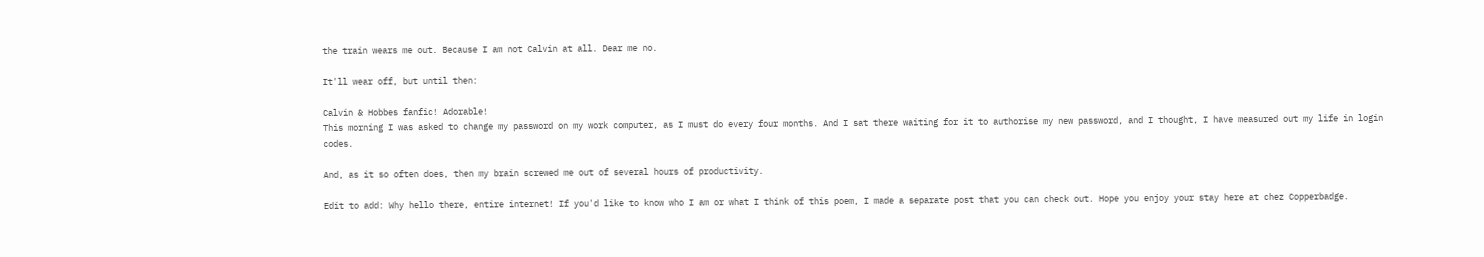the train wears me out. Because I am not Calvin at all. Dear me no.

It'll wear off, but until then:

Calvin & Hobbes fanfic! Adorable!
This morning I was asked to change my password on my work computer, as I must do every four months. And I sat there waiting for it to authorise my new password, and I thought, I have measured out my life in login codes.

And, as it so often does, then my brain screwed me out of several hours of productivity.

Edit to add: Why hello there, entire internet! If you'd like to know who I am or what I think of this poem, I made a separate post that you can check out. Hope you enjoy your stay here at chez Copperbadge.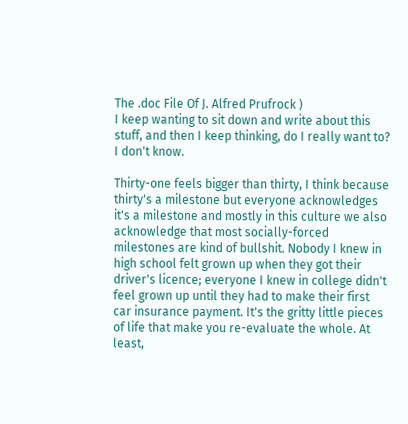The .doc File Of J. Alfred Prufrock )
I keep wanting to sit down and write about this stuff, and then I keep thinking, do I really want to? I don't know.

Thirty-one feels bigger than thirty, I think because thirty's a milestone but everyone acknowledges it's a milestone and mostly in this culture we also acknowledge that most socially-forced milestones are kind of bullshit. Nobody I knew in high school felt grown up when they got their driver's licence; everyone I knew in college didn't feel grown up until they had to make their first car insurance payment. It's the gritty little pieces of life that make you re-evaluate the whole. At least,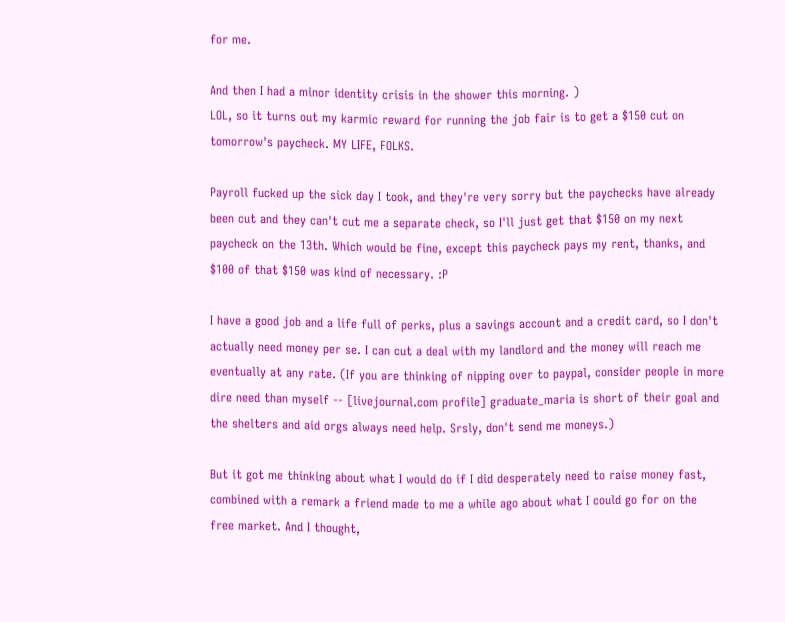for me.

And then I had a minor identity crisis in the shower this morning. )
LOL, so it turns out my karmic reward for running the job fair is to get a $150 cut on tomorrow's paycheck. MY LIFE, FOLKS.

Payroll fucked up the sick day I took, and they're very sorry but the paychecks have already been cut and they can't cut me a separate check, so I'll just get that $150 on my next paycheck on the 13th. Which would be fine, except this paycheck pays my rent, thanks, and $100 of that $150 was kind of necessary. :P

I have a good job and a life full of perks, plus a savings account and a credit card, so I don't actually need money per se. I can cut a deal with my landlord and the money will reach me eventually at any rate. (If you are thinking of nipping over to paypal, consider people in more dire need than myself -- [livejournal.com profile] graduate_maria is short of their goal and the shelters and aid orgs always need help. Srsly, don't send me moneys.)

But it got me thinking about what I would do if I did desperately need to raise money fast, combined with a remark a friend made to me a while ago about what I could go for on the free market. And I thought,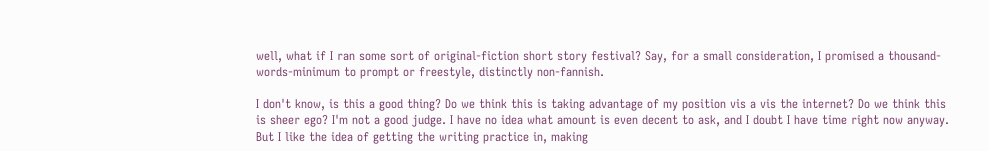well, what if I ran some sort of original-fiction short story festival? Say, for a small consideration, I promised a thousand-words-minimum to prompt or freestyle, distinctly non-fannish.

I don't know, is this a good thing? Do we think this is taking advantage of my position vis a vis the internet? Do we think this is sheer ego? I'm not a good judge. I have no idea what amount is even decent to ask, and I doubt I have time right now anyway. But I like the idea of getting the writing practice in, making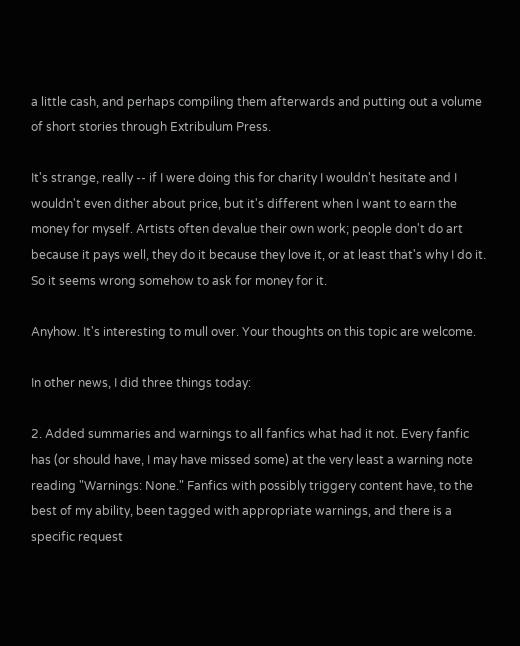a little cash, and perhaps compiling them afterwards and putting out a volume of short stories through Extribulum Press.

It's strange, really -- if I were doing this for charity I wouldn't hesitate and I wouldn't even dither about price, but it's different when I want to earn the money for myself. Artists often devalue their own work; people don't do art because it pays well, they do it because they love it, or at least that's why I do it. So it seems wrong somehow to ask for money for it.

Anyhow. It's interesting to mull over. Your thoughts on this topic are welcome.

In other news, I did three things today:

2. Added summaries and warnings to all fanfics what had it not. Every fanfic has (or should have, I may have missed some) at the very least a warning note reading "Warnings: None." Fanfics with possibly triggery content have, to the best of my ability, been tagged with appropriate warnings, and there is a specific request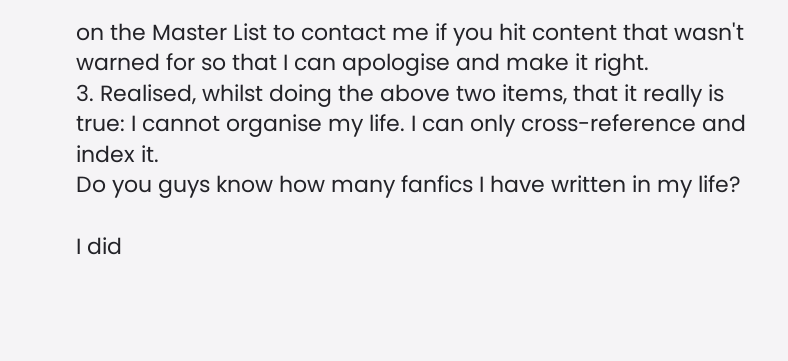on the Master List to contact me if you hit content that wasn't warned for so that I can apologise and make it right.
3. Realised, whilst doing the above two items, that it really is true: I cannot organise my life. I can only cross-reference and index it.
Do you guys know how many fanfics I have written in my life?

I did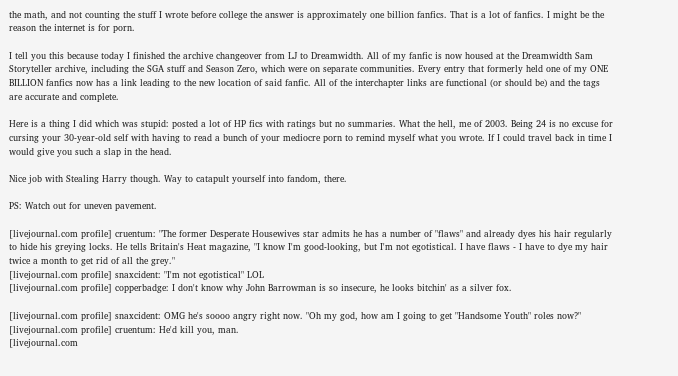the math, and not counting the stuff I wrote before college the answer is approximately one billion fanfics. That is a lot of fanfics. I might be the reason the internet is for porn.

I tell you this because today I finished the archive changeover from LJ to Dreamwidth. All of my fanfic is now housed at the Dreamwidth Sam Storyteller archive, including the SGA stuff and Season Zero, which were on separate communities. Every entry that formerly held one of my ONE BILLION fanfics now has a link leading to the new location of said fanfic. All of the interchapter links are functional (or should be) and the tags are accurate and complete.

Here is a thing I did which was stupid: posted a lot of HP fics with ratings but no summaries. What the hell, me of 2003. Being 24 is no excuse for cursing your 30-year-old self with having to read a bunch of your mediocre porn to remind myself what you wrote. If I could travel back in time I would give you such a slap in the head.

Nice job with Stealing Harry though. Way to catapult yourself into fandom, there.

PS: Watch out for uneven pavement.

[livejournal.com profile] cruentum: "The former Desperate Housewives star admits he has a number of "flaws" and already dyes his hair regularly to hide his greying locks. He tells Britain's Heat magazine, "I know I'm good-looking, but I'm not egotistical. I have flaws - I have to dye my hair twice a month to get rid of all the grey."
[livejournal.com profile] snaxcident: "I'm not egotistical" LOL
[livejournal.com profile] copperbadge: I don't know why John Barrowman is so insecure, he looks bitchin' as a silver fox.

[livejournal.com profile] snaxcident: OMG he's soooo angry right now. "Oh my god, how am I going to get "Handsome Youth" roles now?"
[livejournal.com profile] cruentum: He'd kill you, man.
[livejournal.com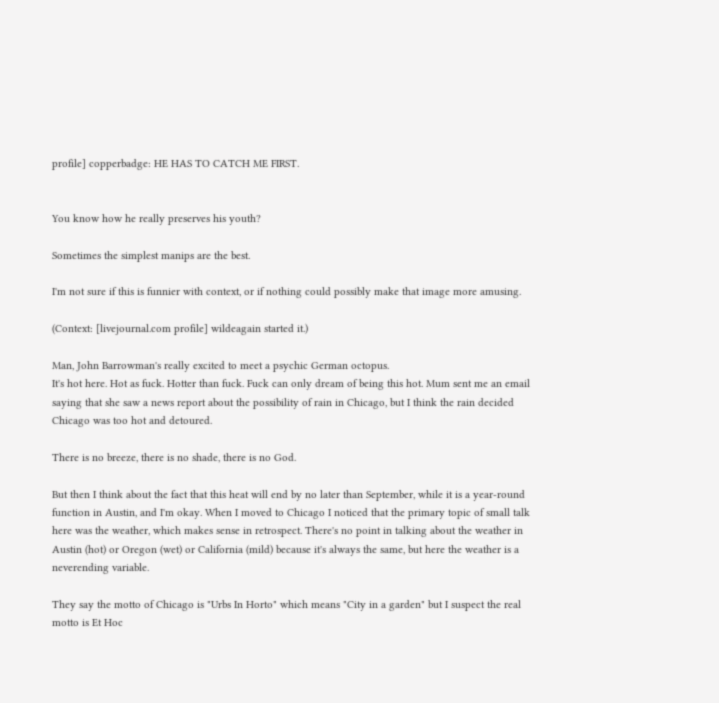profile] copperbadge: HE HAS TO CATCH ME FIRST.


You know how he really preserves his youth?

Sometimes the simplest manips are the best.

I'm not sure if this is funnier with context, or if nothing could possibly make that image more amusing.

(Context: [livejournal.com profile] wildeagain started it.)

Man, John Barrowman's really excited to meet a psychic German octopus.
It's hot here. Hot as fuck. Hotter than fuck. Fuck can only dream of being this hot. Mum sent me an email saying that she saw a news report about the possibility of rain in Chicago, but I think the rain decided Chicago was too hot and detoured.

There is no breeze, there is no shade, there is no God.

But then I think about the fact that this heat will end by no later than September, while it is a year-round function in Austin, and I'm okay. When I moved to Chicago I noticed that the primary topic of small talk here was the weather, which makes sense in retrospect. There's no point in talking about the weather in Austin (hot) or Oregon (wet) or California (mild) because it's always the same, but here the weather is a neverending variable.

They say the motto of Chicago is "Urbs In Horto" which means "City in a garden" but I suspect the real motto is Et Hoc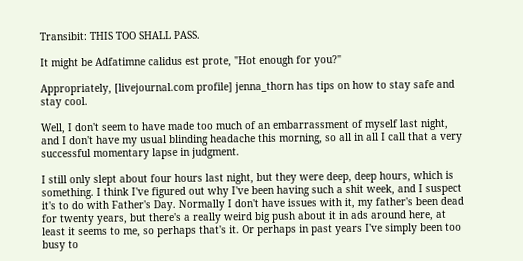Transibit: THIS TOO SHALL PASS.

It might be Adfatimne calidus est prote, "Hot enough for you?"

Appropriately, [livejournal.com profile] jenna_thorn has tips on how to stay safe and stay cool.

Well, I don't seem to have made too much of an embarrassment of myself last night, and I don't have my usual blinding headache this morning, so all in all I call that a very successful momentary lapse in judgment.

I still only slept about four hours last night, but they were deep, deep hours, which is something. I think I've figured out why I've been having such a shit week, and I suspect it's to do with Father's Day. Normally I don't have issues with it, my father's been dead for twenty years, but there's a really weird big push about it in ads around here, at least it seems to me, so perhaps that's it. Or perhaps in past years I've simply been too busy to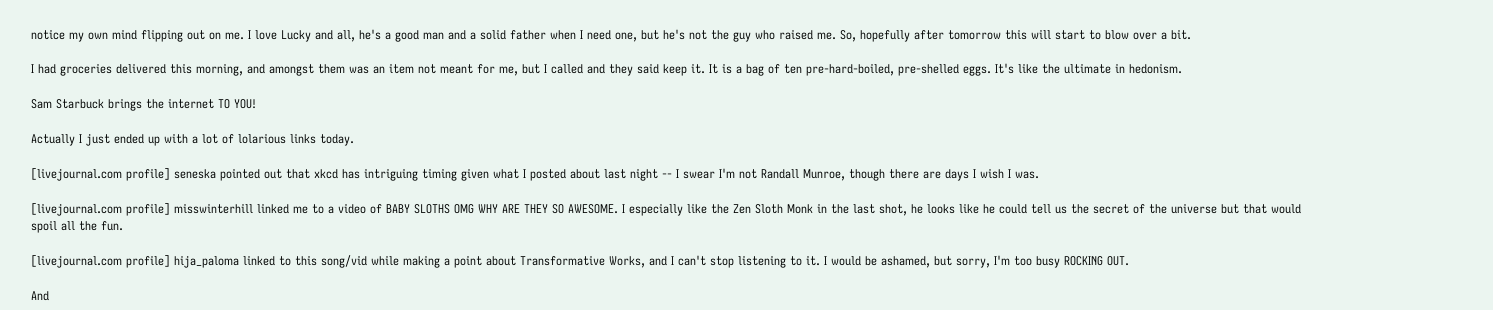notice my own mind flipping out on me. I love Lucky and all, he's a good man and a solid father when I need one, but he's not the guy who raised me. So, hopefully after tomorrow this will start to blow over a bit.

I had groceries delivered this morning, and amongst them was an item not meant for me, but I called and they said keep it. It is a bag of ten pre-hard-boiled, pre-shelled eggs. It's like the ultimate in hedonism.

Sam Starbuck brings the internet TO YOU!

Actually I just ended up with a lot of lolarious links today.

[livejournal.com profile] seneska pointed out that xkcd has intriguing timing given what I posted about last night -- I swear I'm not Randall Munroe, though there are days I wish I was.

[livejournal.com profile] misswinterhill linked me to a video of BABY SLOTHS OMG WHY ARE THEY SO AWESOME. I especially like the Zen Sloth Monk in the last shot, he looks like he could tell us the secret of the universe but that would spoil all the fun.

[livejournal.com profile] hija_paloma linked to this song/vid while making a point about Transformative Works, and I can't stop listening to it. I would be ashamed, but sorry, I'm too busy ROCKING OUT.

And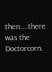then....there was the Doctorcorn.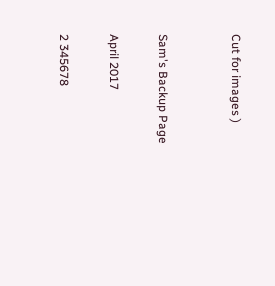Cut for images )


Sam's Backup Page

April 2017

2 345678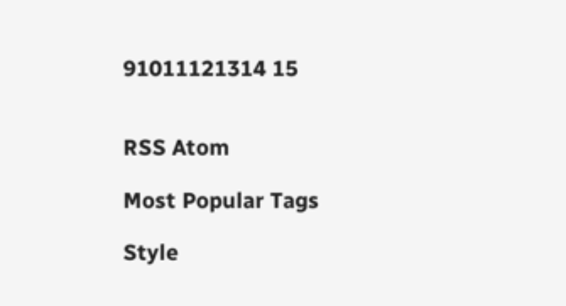91011121314 15


RSS Atom

Most Popular Tags

Style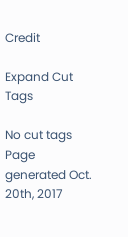Credit

Expand Cut Tags

No cut tags
Page generated Oct. 20th, 2017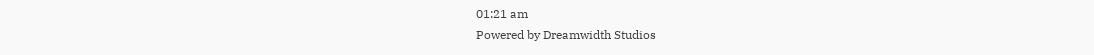01:21 am
Powered by Dreamwidth Studios